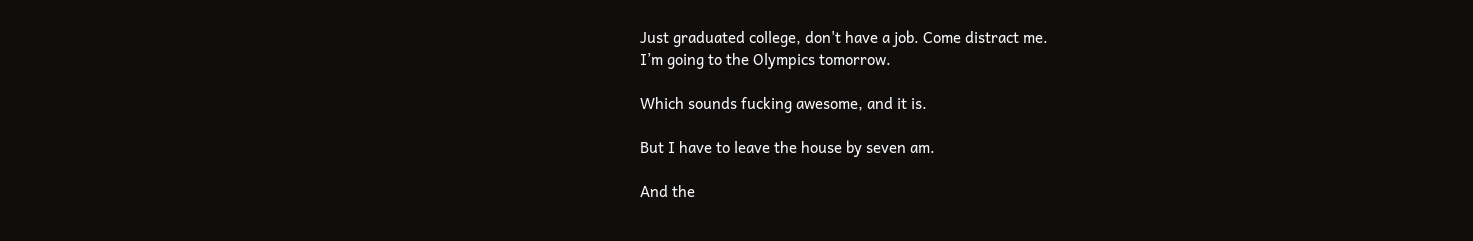Just graduated college, don't have a job. Come distract me.
I’m going to the Olympics tomorrow.

Which sounds fucking awesome, and it is.

But I have to leave the house by seven am.

And the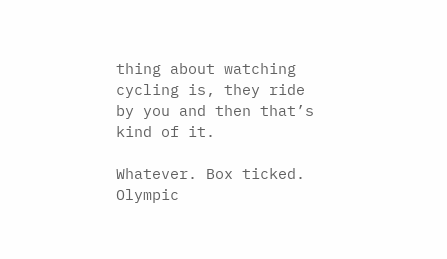thing about watching cycling is, they ride by you and then that’s kind of it.

Whatever. Box ticked. Olympic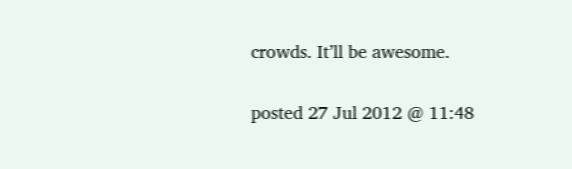crowds. It’ll be awesome.

posted 27 Jul 2012 @ 11:48